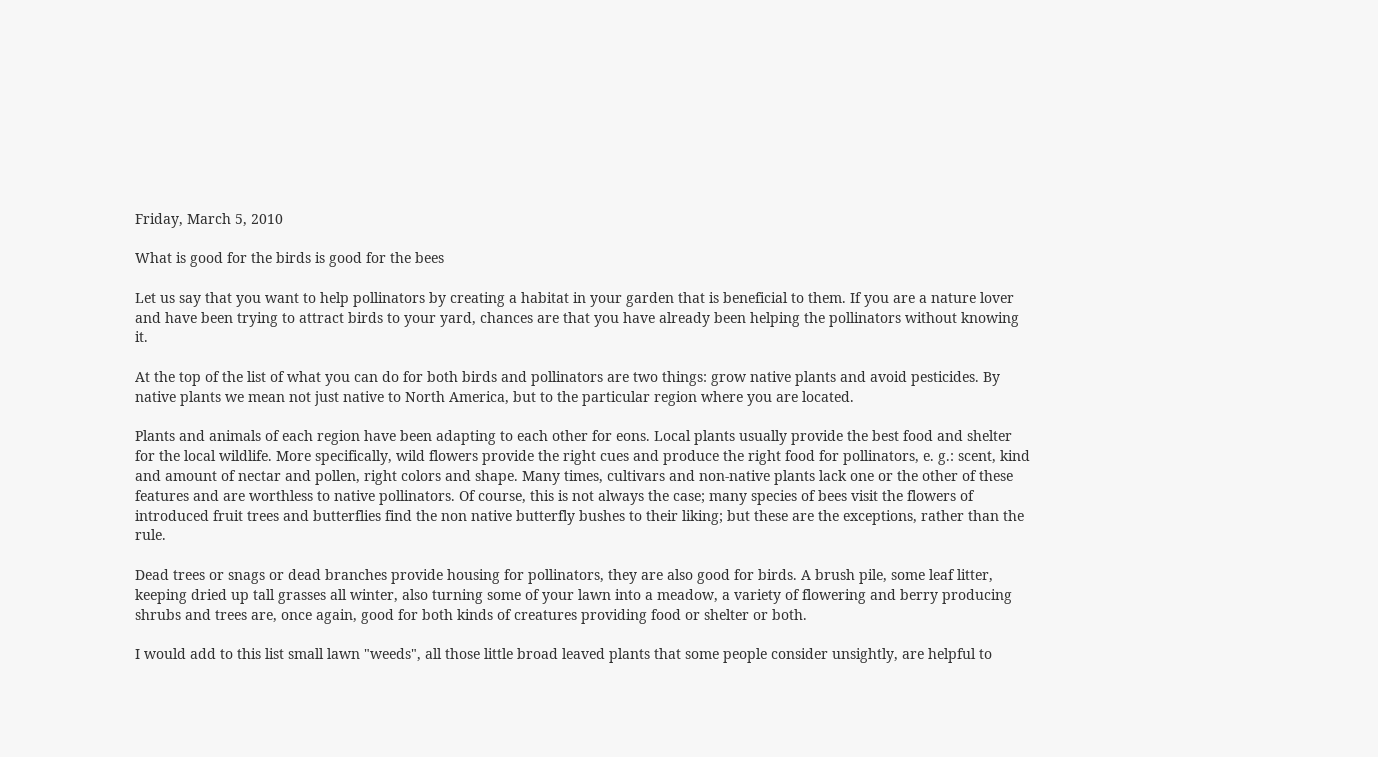Friday, March 5, 2010

What is good for the birds is good for the bees

Let us say that you want to help pollinators by creating a habitat in your garden that is beneficial to them. If you are a nature lover and have been trying to attract birds to your yard, chances are that you have already been helping the pollinators without knowing it.

At the top of the list of what you can do for both birds and pollinators are two things: grow native plants and avoid pesticides. By native plants we mean not just native to North America, but to the particular region where you are located.

Plants and animals of each region have been adapting to each other for eons. Local plants usually provide the best food and shelter for the local wildlife. More specifically, wild flowers provide the right cues and produce the right food for pollinators, e. g.: scent, kind and amount of nectar and pollen, right colors and shape. Many times, cultivars and non-native plants lack one or the other of these features and are worthless to native pollinators. Of course, this is not always the case; many species of bees visit the flowers of introduced fruit trees and butterflies find the non native butterfly bushes to their liking; but these are the exceptions, rather than the rule.

Dead trees or snags or dead branches provide housing for pollinators, they are also good for birds. A brush pile, some leaf litter, keeping dried up tall grasses all winter, also turning some of your lawn into a meadow, a variety of flowering and berry producing shrubs and trees are, once again, good for both kinds of creatures providing food or shelter or both.

I would add to this list small lawn "weeds", all those little broad leaved plants that some people consider unsightly, are helpful to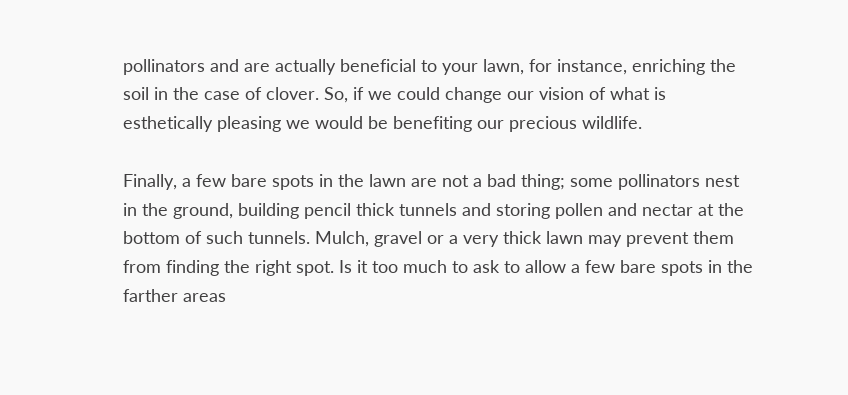pollinators and are actually beneficial to your lawn, for instance, enriching the soil in the case of clover. So, if we could change our vision of what is esthetically pleasing we would be benefiting our precious wildlife.

Finally, a few bare spots in the lawn are not a bad thing; some pollinators nest in the ground, building pencil thick tunnels and storing pollen and nectar at the bottom of such tunnels. Mulch, gravel or a very thick lawn may prevent them from finding the right spot. Is it too much to ask to allow a few bare spots in the farther areas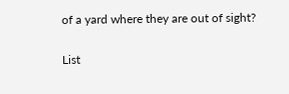of a yard where they are out of sight?

List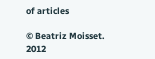of articles

© Beatriz Moisset. 2012